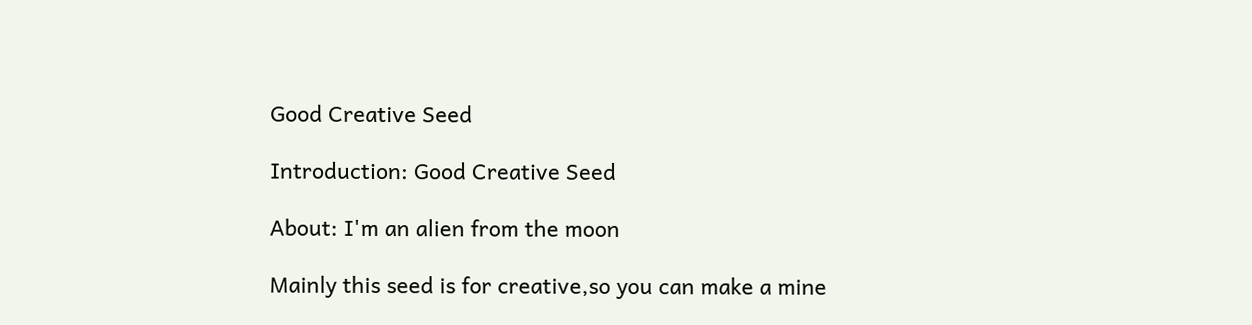Good Creative Seed

Introduction: Good Creative Seed

About: I'm an alien from the moon

Mainly this seed is for creative,so you can make a mine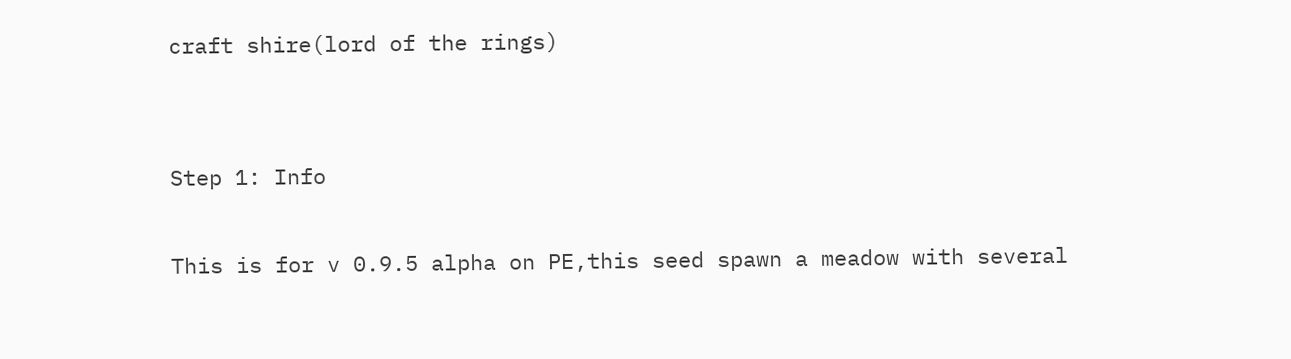craft shire(lord of the rings)


Step 1: Info

This is for v 0.9.5 alpha on PE,this seed spawn a meadow with several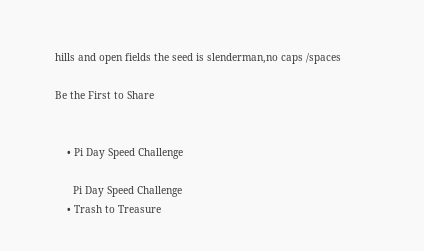hills and open fields the seed is slenderman,no caps /spaces

Be the First to Share


    • Pi Day Speed Challenge

      Pi Day Speed Challenge
    • Trash to Treasure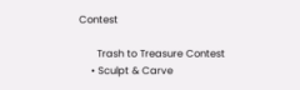Contest

      Trash to Treasure Contest
    • Sculpt & Carve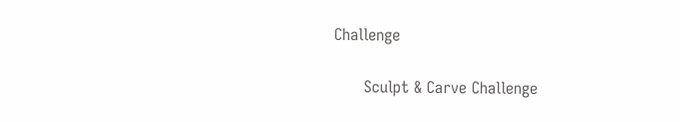Challenge

      Sculpt & Carve Challenge